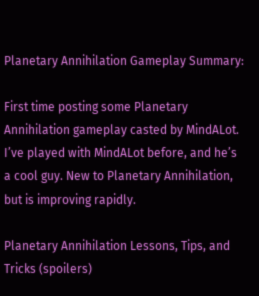Planetary Annihilation Gameplay Summary:

First time posting some Planetary Annihilation gameplay casted by MindALot. I’ve played with MindALot before, and he’s a cool guy. New to Planetary Annihilation, but is improving rapidly.

Planetary Annihilation Lessons, Tips, and Tricks (spoilers)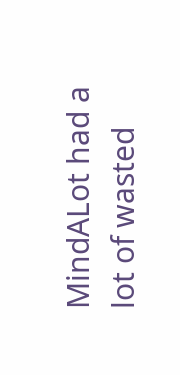MindALot had a lot of wasted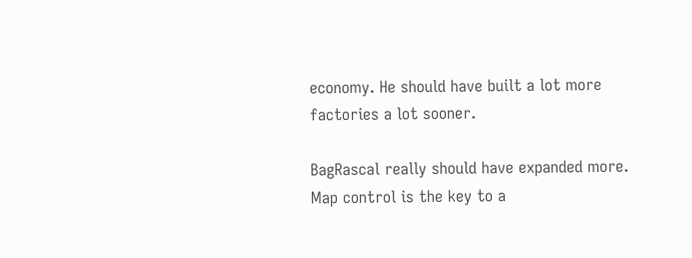economy. He should have built a lot more factories a lot sooner.

BagRascal really should have expanded more. Map control is the key to a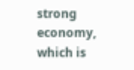strong economy, which is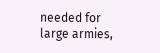needed for large armies,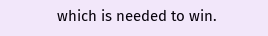which is needed to win.